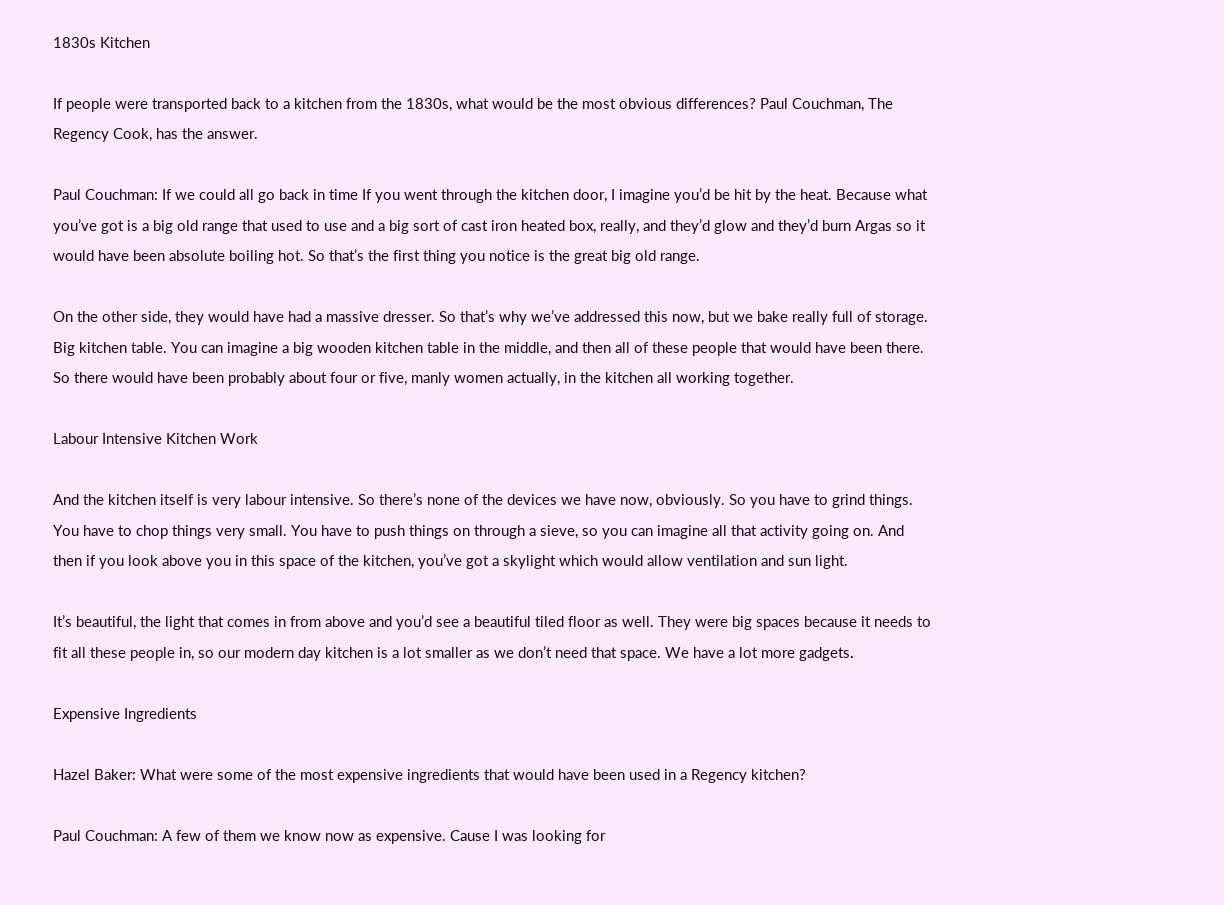1830s Kitchen

If people were transported back to a kitchen from the 1830s, what would be the most obvious differences? Paul Couchman, The Regency Cook, has the answer.

Paul Couchman: If we could all go back in time If you went through the kitchen door, I imagine you’d be hit by the heat. Because what you’ve got is a big old range that used to use and a big sort of cast iron heated box, really, and they’d glow and they’d burn Argas so it would have been absolute boiling hot. So that’s the first thing you notice is the great big old range.

On the other side, they would have had a massive dresser. So that’s why we’ve addressed this now, but we bake really full of storage. Big kitchen table. You can imagine a big wooden kitchen table in the middle, and then all of these people that would have been there. So there would have been probably about four or five, manly women actually, in the kitchen all working together.

Labour Intensive Kitchen Work

And the kitchen itself is very labour intensive. So there’s none of the devices we have now, obviously. So you have to grind things. You have to chop things very small. You have to push things on through a sieve, so you can imagine all that activity going on. And then if you look above you in this space of the kitchen, you’ve got a skylight which would allow ventilation and sun light.

It’s beautiful, the light that comes in from above and you’d see a beautiful tiled floor as well. They were big spaces because it needs to fit all these people in, so our modern day kitchen is a lot smaller as we don’t need that space. We have a lot more gadgets.

Expensive Ingredients

Hazel Baker: What were some of the most expensive ingredients that would have been used in a Regency kitchen?

Paul Couchman: A few of them we know now as expensive. Cause I was looking for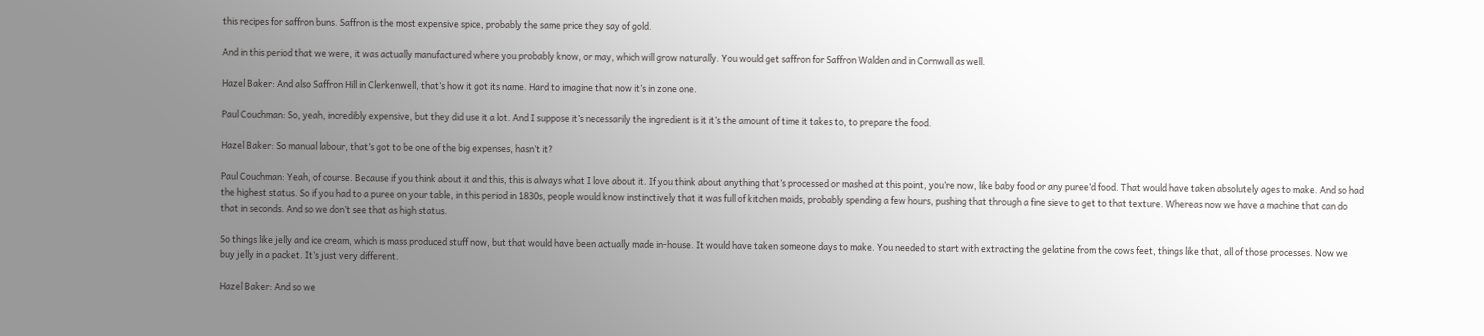this recipes for saffron buns. Saffron is the most expensive spice, probably the same price they say of gold.

And in this period that we were, it was actually manufactured where you probably know, or may, which will grow naturally. You would get saffron for Saffron Walden and in Cornwall as well.

Hazel Baker: And also Saffron Hill in Clerkenwell, that’s how it got its name. Hard to imagine that now it’s in zone one.

Paul Couchman: So, yeah, incredibly expensive, but they did use it a lot. And I suppose it’s necessarily the ingredient is it it’s the amount of time it takes to, to prepare the food.

Hazel Baker: So manual labour, that’s got to be one of the big expenses, hasn’t it?

Paul Couchman: Yeah, of course. Because if you think about it and this, this is always what I love about it. If you think about anything that’s processed or mashed at this point, you’re now, like baby food or any puree’d food. That would have taken absolutely ages to make. And so had the highest status. So if you had to a puree on your table, in this period in 1830s, people would know instinctively that it was full of kitchen maids, probably spending a few hours, pushing that through a fine sieve to get to that texture. Whereas now we have a machine that can do that in seconds. And so we don’t see that as high status.

So things like jelly and ice cream, which is mass produced stuff now, but that would have been actually made in-house. It would have taken someone days to make. You needed to start with extracting the gelatine from the cows feet, things like that, all of those processes. Now we buy jelly in a packet. It’s just very different.

Hazel Baker: And so we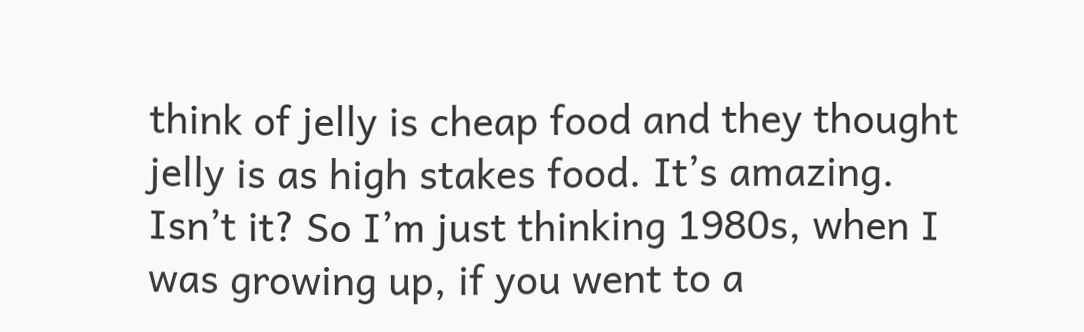think of jelly is cheap food and they thought jelly is as high stakes food. It’s amazing. Isn’t it? So I’m just thinking 1980s, when I was growing up, if you went to a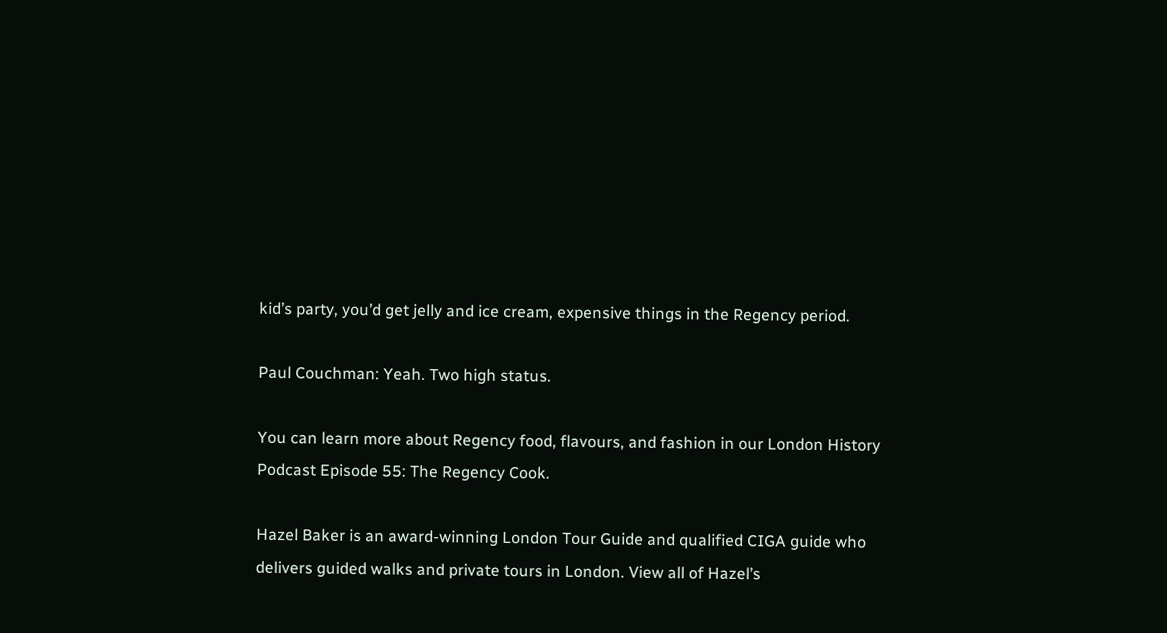kid’s party, you’d get jelly and ice cream, expensive things in the Regency period.

Paul Couchman: Yeah. Two high status.

You can learn more about Regency food, flavours, and fashion in our London History Podcast Episode 55: The Regency Cook.

Hazel Baker is an award-winning London Tour Guide and qualified CIGA guide who delivers guided walks and private tours in London. View all of Hazel’s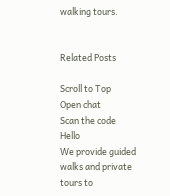walking tours.


Related Posts

Scroll to Top
Open chat
Scan the code
Hello
We provide guided walks and private tours to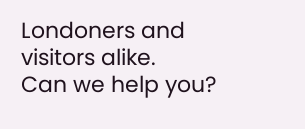Londoners and visitors alike.
Can we help you?